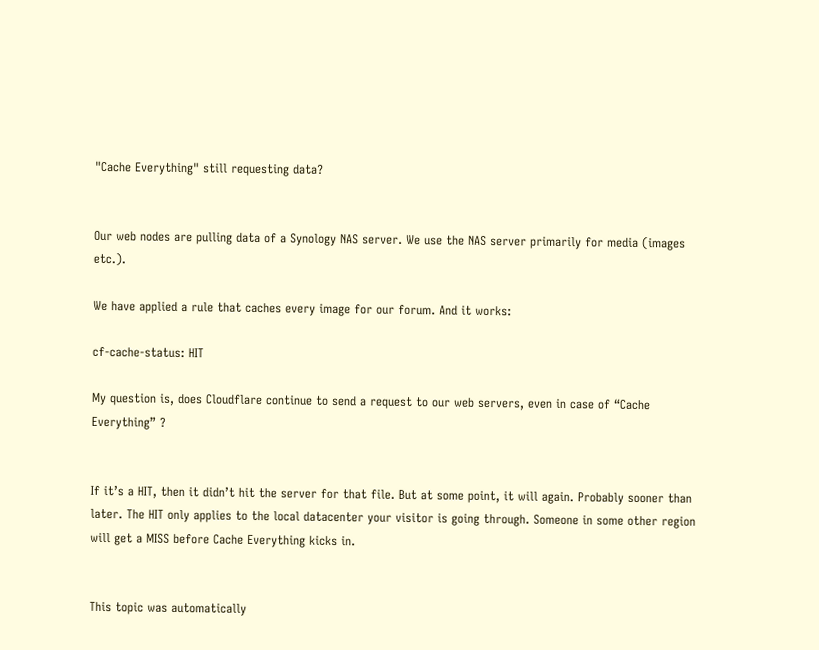"Cache Everything" still requesting data?


Our web nodes are pulling data of a Synology NAS server. We use the NAS server primarily for media (images etc.).

We have applied a rule that caches every image for our forum. And it works:

cf-cache-status: HIT

My question is, does Cloudflare continue to send a request to our web servers, even in case of “Cache Everything” ?


If it’s a HIT, then it didn’t hit the server for that file. But at some point, it will again. Probably sooner than later. The HIT only applies to the local datacenter your visitor is going through. Someone in some other region will get a MISS before Cache Everything kicks in.


This topic was automatically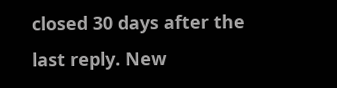closed 30 days after the last reply. New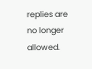replies are no longer allowed.